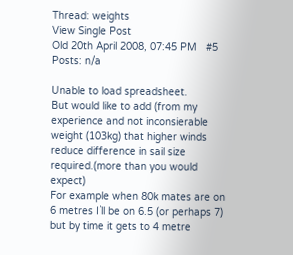Thread: weights
View Single Post
Old 20th April 2008, 07:45 PM   #5
Posts: n/a

Unable to load spreadsheet.
But would like to add (from my experience and not inconsierable weight (103kg) that higher winds reduce difference in sail size required.(more than you would expect)
For example when 80k mates are on 6 metres I`ll be on 6.5 (or perhaps 7) but by time it gets to 4 metre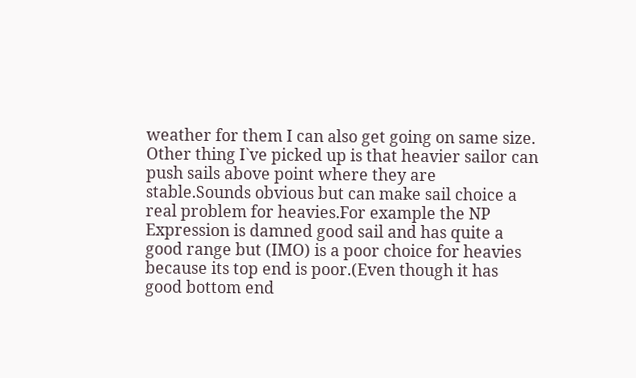weather for them I can also get going on same size.
Other thing I`ve picked up is that heavier sailor can push sails above point where they are stable.Sounds obvious but can make sail choice a real problem for heavies.For example the NP Expression is damned good sail and has quite a good range but (IMO) is a poor choice for heavies because its top end is poor.(Even though it has good bottom end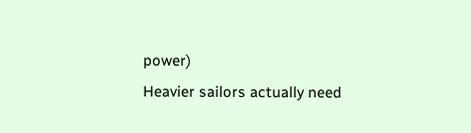power)
Heavier sailors actually need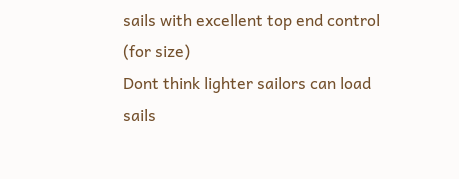sails with excellent top end control (for size)
Dont think lighter sailors can load sails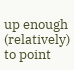up enough (relatively) to point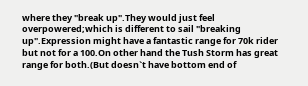where they "break up".They would just feel overpowered;which is different to sail "breaking up".Expression might have a fantastic range for 70k rider but not for a 100.On other hand the Tush Storm has great range for both.(But doesn`t have bottom end of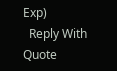Exp)
  Reply With Quote